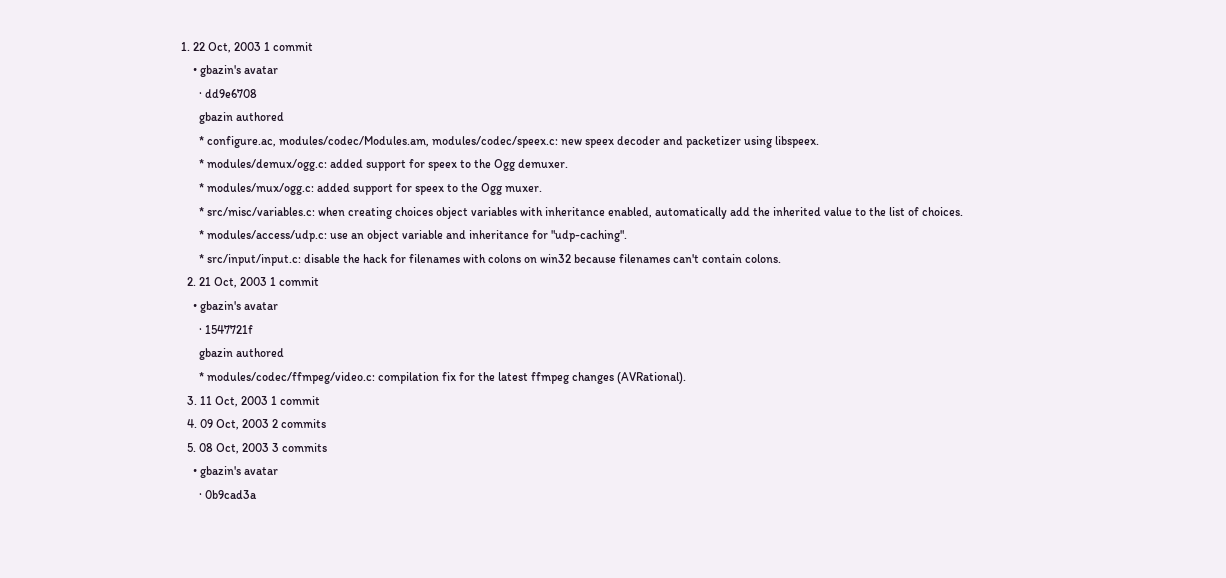1. 22 Oct, 2003 1 commit
    • gbazin's avatar
      · dd9e6708
      gbazin authored
      * configure.ac, modules/codec/Modules.am, modules/codec/speex.c: new speex decoder and packetizer using libspeex.
      * modules/demux/ogg.c: added support for speex to the Ogg demuxer.
      * modules/mux/ogg.c: added support for speex to the Ogg muxer.
      * src/misc/variables.c: when creating choices object variables with inheritance enabled, automatically add the inherited value to the list of choices.
      * modules/access/udp.c: use an object variable and inheritance for "udp-caching".
      * src/input/input.c: disable the hack for filenames with colons on win32 because filenames can't contain colons.
  2. 21 Oct, 2003 1 commit
    • gbazin's avatar
      · 1547721f
      gbazin authored
      * modules/codec/ffmpeg/video.c: compilation fix for the latest ffmpeg changes (AVRational).
  3. 11 Oct, 2003 1 commit
  4. 09 Oct, 2003 2 commits
  5. 08 Oct, 2003 3 commits
    • gbazin's avatar
      · 0b9cad3a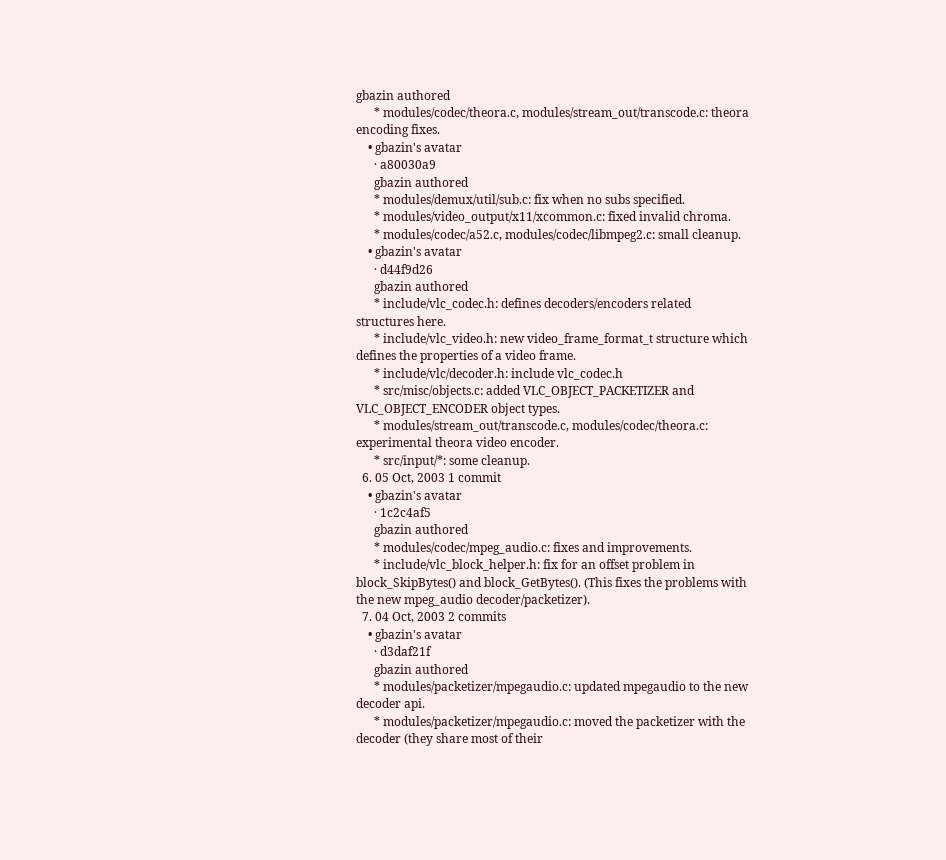gbazin authored
      * modules/codec/theora.c, modules/stream_out/transcode.c: theora encoding fixes.
    • gbazin's avatar
      · a80030a9
      gbazin authored
      * modules/demux/util/sub.c: fix when no subs specified.
      * modules/video_output/x11/xcommon.c: fixed invalid chroma.
      * modules/codec/a52.c, modules/codec/libmpeg2.c: small cleanup.
    • gbazin's avatar
      · d44f9d26
      gbazin authored
      * include/vlc_codec.h: defines decoders/encoders related structures here.
      * include/vlc_video.h: new video_frame_format_t structure which defines the properties of a video frame.
      * include/vlc/decoder.h: include vlc_codec.h
      * src/misc/objects.c: added VLC_OBJECT_PACKETIZER and VLC_OBJECT_ENCODER object types.
      * modules/stream_out/transcode.c, modules/codec/theora.c: experimental theora video encoder.
      * src/input/*: some cleanup.
  6. 05 Oct, 2003 1 commit
    • gbazin's avatar
      · 1c2c4af5
      gbazin authored
      * modules/codec/mpeg_audio.c: fixes and improvements.
      * include/vlc_block_helper.h: fix for an offset problem in block_SkipBytes() and block_GetBytes(). (This fixes the problems with the new mpeg_audio decoder/packetizer).
  7. 04 Oct, 2003 2 commits
    • gbazin's avatar
      · d3daf21f
      gbazin authored
      * modules/packetizer/mpegaudio.c: updated mpegaudio to the new decoder api.
      * modules/packetizer/mpegaudio.c: moved the packetizer with the decoder (they share most of their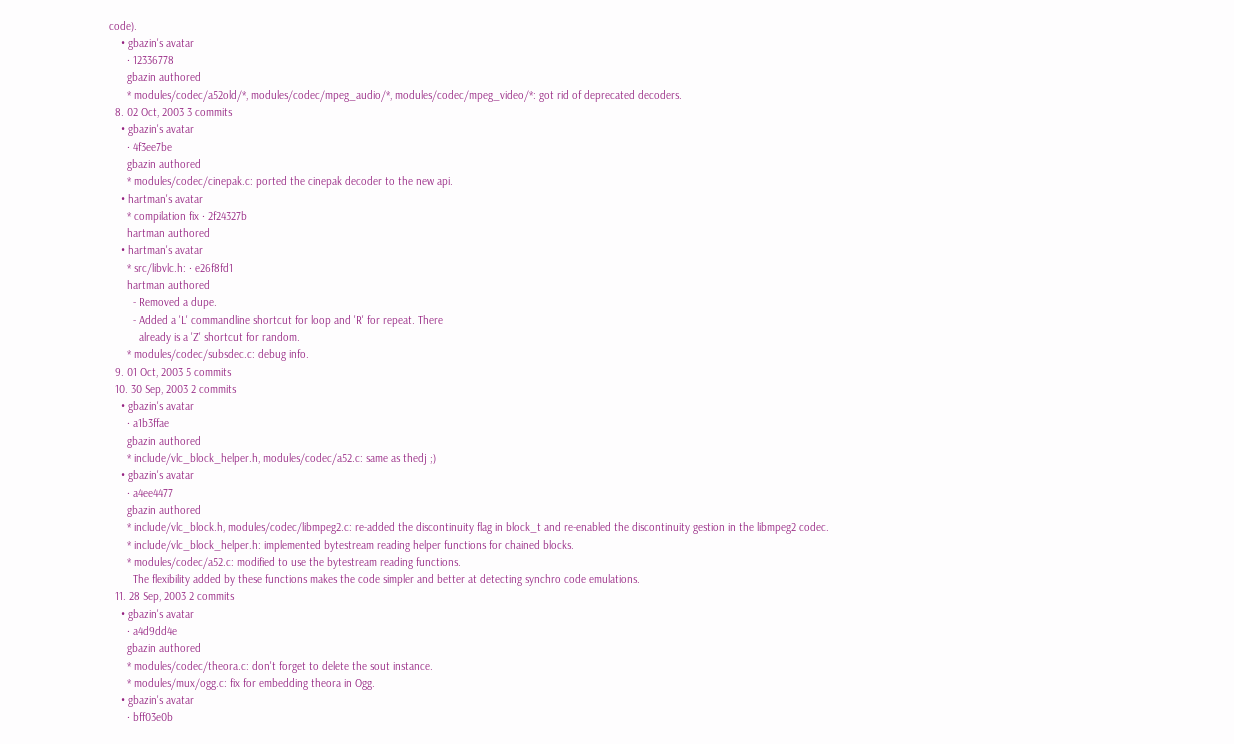code).
    • gbazin's avatar
      · 12336778
      gbazin authored
      * modules/codec/a52old/*, modules/codec/mpeg_audio/*, modules/codec/mpeg_video/*: got rid of deprecated decoders.
  8. 02 Oct, 2003 3 commits
    • gbazin's avatar
      · 4f3ee7be
      gbazin authored
      * modules/codec/cinepak.c: ported the cinepak decoder to the new api.
    • hartman's avatar
      * compilation fix · 2f24327b
      hartman authored
    • hartman's avatar
      * src/libvlc.h: · e26f8fd1
      hartman authored
        - Removed a dupe.
        - Added a 'L' commandline shortcut for loop and 'R' for repeat. There
          already is a 'Z' shortcut for random.
      * modules/codec/subsdec.c: debug info.
  9. 01 Oct, 2003 5 commits
  10. 30 Sep, 2003 2 commits
    • gbazin's avatar
      · a1b3ffae
      gbazin authored
      * include/vlc_block_helper.h, modules/codec/a52.c: same as thedj ;)
    • gbazin's avatar
      · a4ee4477
      gbazin authored
      * include/vlc_block.h, modules/codec/libmpeg2.c: re-added the discontinuity flag in block_t and re-enabled the discontinuity gestion in the libmpeg2 codec.
      * include/vlc_block_helper.h: implemented bytestream reading helper functions for chained blocks.
      * modules/codec/a52.c: modified to use the bytestream reading functions.
        The flexibility added by these functions makes the code simpler and better at detecting synchro code emulations.
  11. 28 Sep, 2003 2 commits
    • gbazin's avatar
      · a4d9dd4e
      gbazin authored
      * modules/codec/theora.c: don't forget to delete the sout instance.
      * modules/mux/ogg.c: fix for embedding theora in Ogg.
    • gbazin's avatar
      · bff03e0b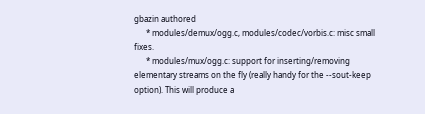gbazin authored
      * modules/demux/ogg.c, modules/codec/vorbis.c: misc small fixes.
      * modules/mux/ogg.c: support for inserting/removing elementary streams on the fly (really handy for the --sout-keep option). This will produce a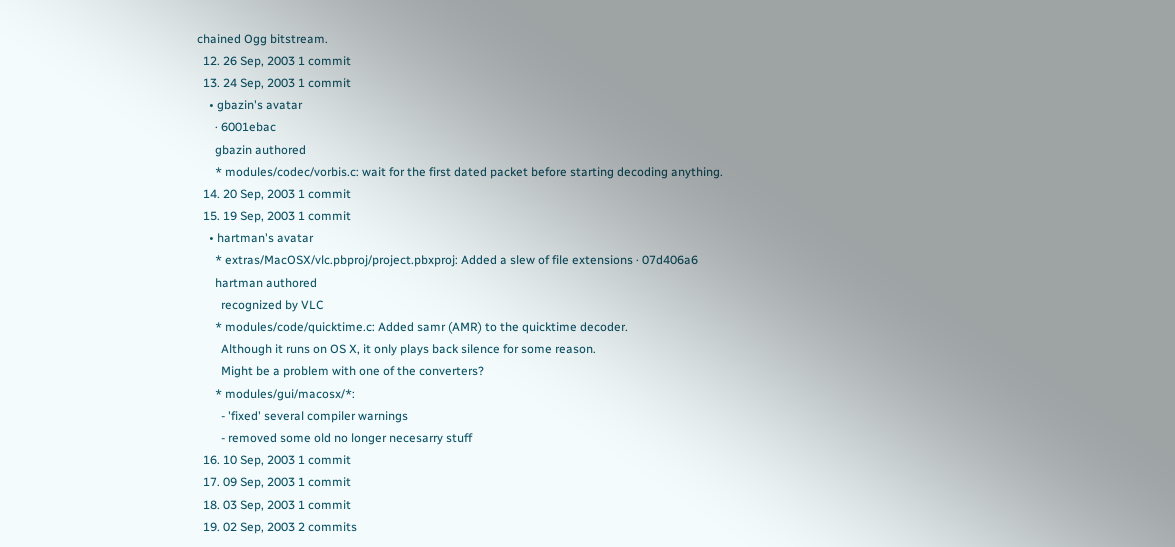chained Ogg bitstream.
  12. 26 Sep, 2003 1 commit
  13. 24 Sep, 2003 1 commit
    • gbazin's avatar
      · 6001ebac
      gbazin authored
      * modules/codec/vorbis.c: wait for the first dated packet before starting decoding anything.
  14. 20 Sep, 2003 1 commit
  15. 19 Sep, 2003 1 commit
    • hartman's avatar
      * extras/MacOSX/vlc.pbproj/project.pbxproj: Added a slew of file extensions · 07d406a6
      hartman authored
        recognized by VLC
      * modules/code/quicktime.c: Added samr (AMR) to the quicktime decoder.
        Although it runs on OS X, it only plays back silence for some reason.
        Might be a problem with one of the converters?
      * modules/gui/macosx/*:
        - 'fixed' several compiler warnings
        - removed some old no longer necesarry stuff
  16. 10 Sep, 2003 1 commit
  17. 09 Sep, 2003 1 commit
  18. 03 Sep, 2003 1 commit
  19. 02 Sep, 2003 2 commits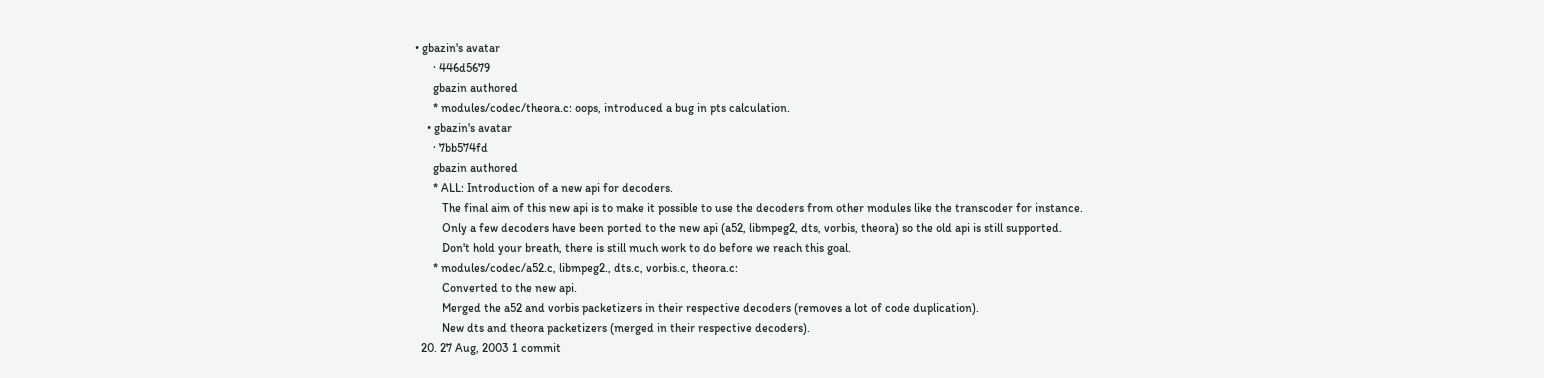• gbazin's avatar
      · 446d5679
      gbazin authored
      * modules/codec/theora.c: oops, introduced a bug in pts calculation.
    • gbazin's avatar
      · 7bb574fd
      gbazin authored
      * ALL: Introduction of a new api for decoders.
         The final aim of this new api is to make it possible to use the decoders from other modules like the transcoder for instance.
         Only a few decoders have been ported to the new api (a52, libmpeg2, dts, vorbis, theora) so the old api is still supported.
         Don't hold your breath, there is still much work to do before we reach this goal.
      * modules/codec/a52.c, libmpeg2., dts.c, vorbis.c, theora.c:
         Converted to the new api.
         Merged the a52 and vorbis packetizers in their respective decoders (removes a lot of code duplication).
         New dts and theora packetizers (merged in their respective decoders).
  20. 27 Aug, 2003 1 commit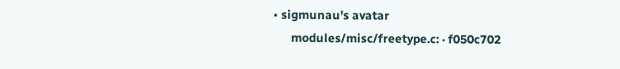• sigmunau's avatar
      modules/misc/freetype.c: · f050c702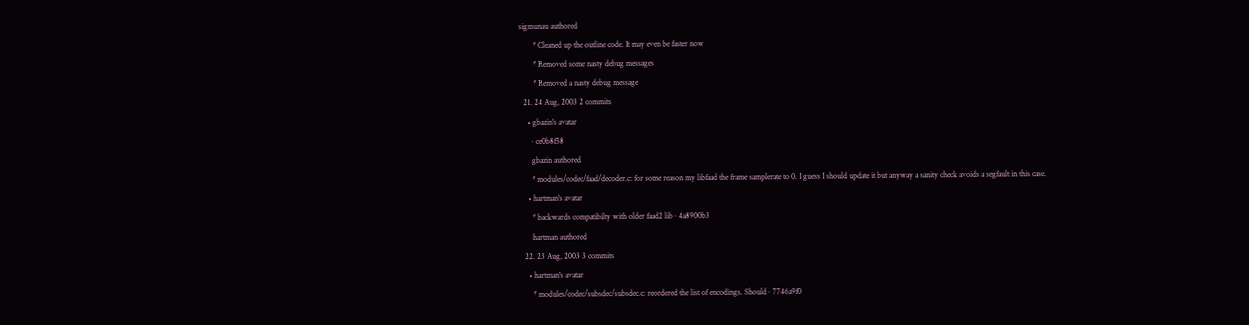sigmunau authored
       * Cleaned up the outline code. It may even be faster now
       * Removed some nasty debug messages
       * Removed a nasty debug message
  21. 24 Aug, 2003 2 commits
    • gbazin's avatar
      · ce0b8f58
      gbazin authored
      * modules/codec/faad/decoder.c: for some reason my libfaad the frame samplerate to 0. I guess I should update it but anyway a sanity check avoids a segfault in this case.
    • hartman's avatar
      * backwards compatibilty with older faad2 lib · 4a8900b3
      hartman authored
  22. 23 Aug, 2003 3 commits
    • hartman's avatar
      * modules/codec/subsdec/subsdec.c: reordered the list of encodings. Should · 7746a9f0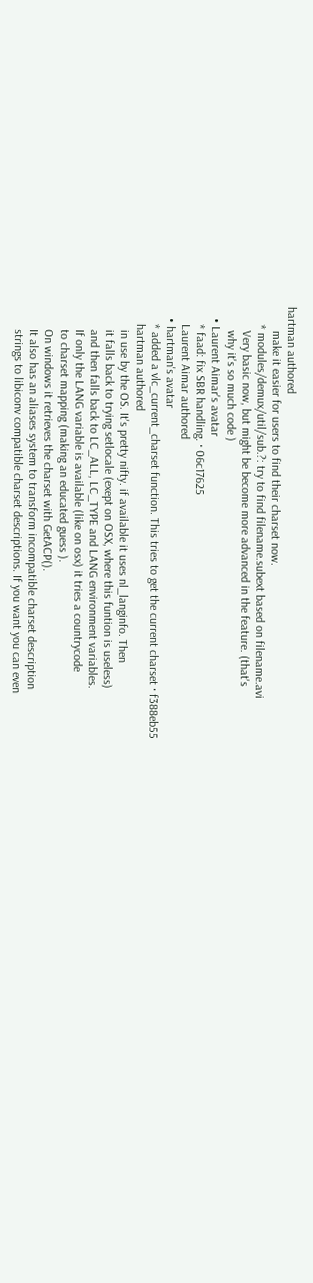hartman authored
        make it easier for users to find their charset now.
      * modules/demux/util/sub.?: try to find filename.subext based on filename.avi
        Very basic now, but might be become more advanced in the feature. (that's
        why it's so much code )
    • Laurent Aimar's avatar
      * faad: fix SBR handling. · 06c17625
      Laurent Aimar authored
    • hartman's avatar
      * added a vlc_current_charset function. This tries to get the current charset · f388eb55
      hartman authored
        in use by the OS. It's pretty nifty. if available it uses nl_langinfo. Then
        it falls back to trying setlocale (exept on OSX, where this funtion is useless)
        and then falls back to LC_ALL, LC_TYPE and LANG environment variables.
        If only the LANG variable is available (like on osx) it tries a countrycode
        to charset mapping (making an educated guess ).
        On windows it retrieves the charset with GetACP().
        It also has an aliases system to transform incompatible charset description
        strings to libiconv compatible charset descriptions. If you want you can even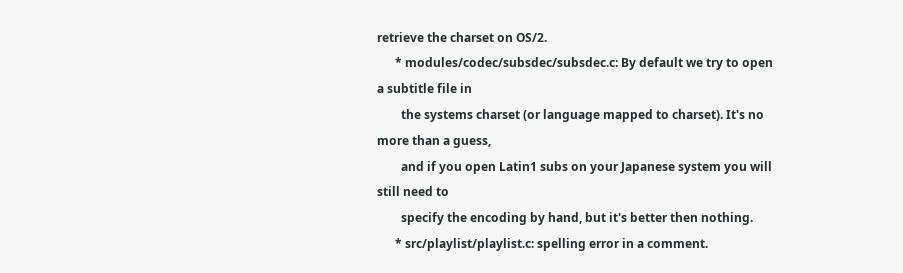retrieve the charset on OS/2.
      * modules/codec/subsdec/subsdec.c: By default we try to open a subtitle file in
        the systems charset (or language mapped to charset). It's no more than a guess,
        and if you open Latin1 subs on your Japanese system you will still need to
        specify the encoding by hand, but it's better then nothing.
      * src/playlist/playlist.c: spelling error in a comment.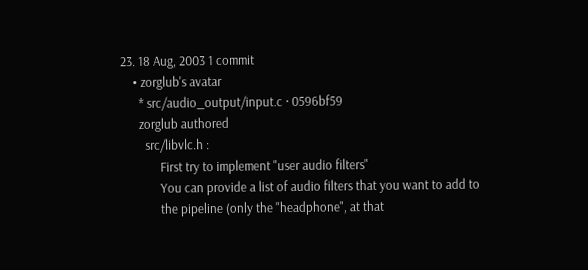23. 18 Aug, 2003 1 commit
    • zorglub's avatar
      * src/audio_output/input.c · 0596bf59
      zorglub authored
        src/libvlc.h :
             First try to implement "user audio filters"
             You can provide a list of audio filters that you want to add to
             the pipeline (only the "headphone", at that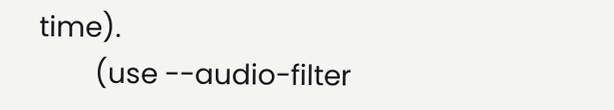time).
        (use --audio-filter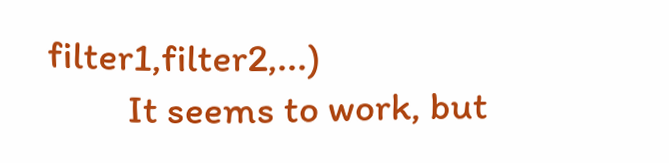filter1,filter2,...)
         It seems to work, but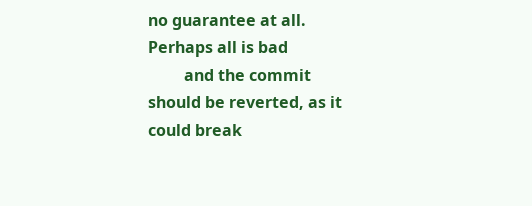no guarantee at all. Perhaps all is bad
         and the commit should be reverted, as it could break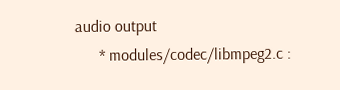audio output
      * modules/codec/libmpeg2.c :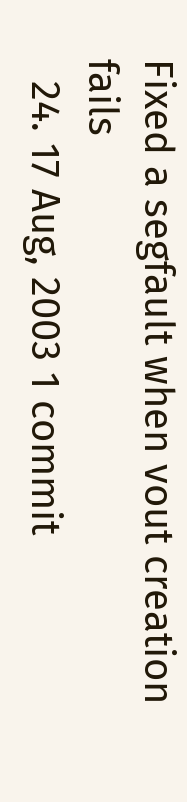Fixed a segfault when vout creation fails
  24. 17 Aug, 2003 1 commit